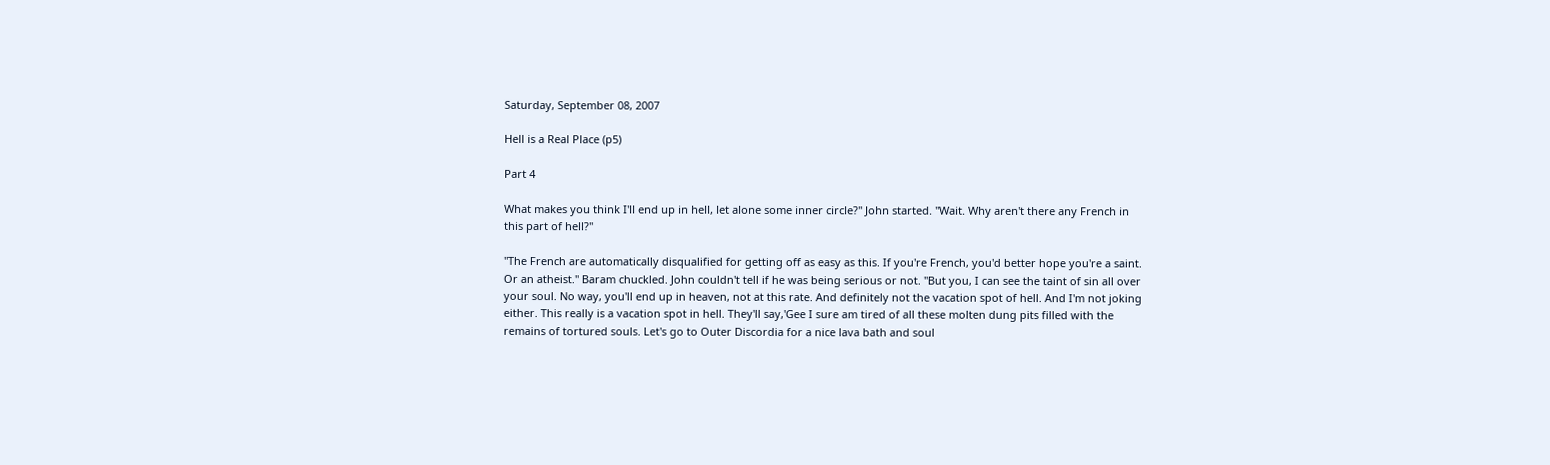Saturday, September 08, 2007

Hell is a Real Place (p5)

Part 4

What makes you think I'll end up in hell, let alone some inner circle?" John started. "Wait. Why aren't there any French in this part of hell?"

"The French are automatically disqualified for getting off as easy as this. If you're French, you'd better hope you're a saint. Or an atheist." Baram chuckled. John couldn't tell if he was being serious or not. "But you, I can see the taint of sin all over your soul. No way, you'll end up in heaven, not at this rate. And definitely not the vacation spot of hell. And I'm not joking either. This really is a vacation spot in hell. They'll say,'Gee I sure am tired of all these molten dung pits filled with the remains of tortured souls. Let's go to Outer Discordia for a nice lava bath and soul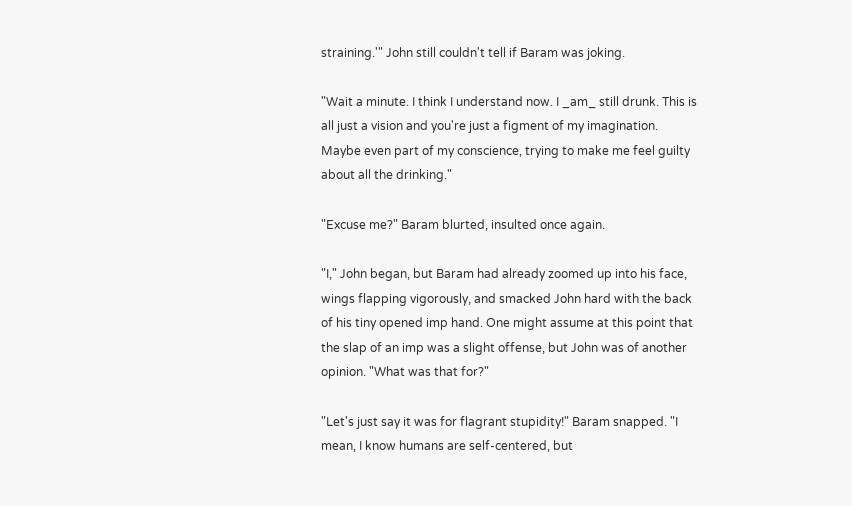straining.'" John still couldn't tell if Baram was joking.

"Wait a minute. I think I understand now. I _am_ still drunk. This is all just a vision and you're just a figment of my imagination. Maybe even part of my conscience, trying to make me feel guilty about all the drinking."

"Excuse me?" Baram blurted, insulted once again.

"I," John began, but Baram had already zoomed up into his face, wings flapping vigorously, and smacked John hard with the back of his tiny opened imp hand. One might assume at this point that the slap of an imp was a slight offense, but John was of another opinion. "What was that for?"

"Let's just say it was for flagrant stupidity!" Baram snapped. "I mean, I know humans are self-centered, but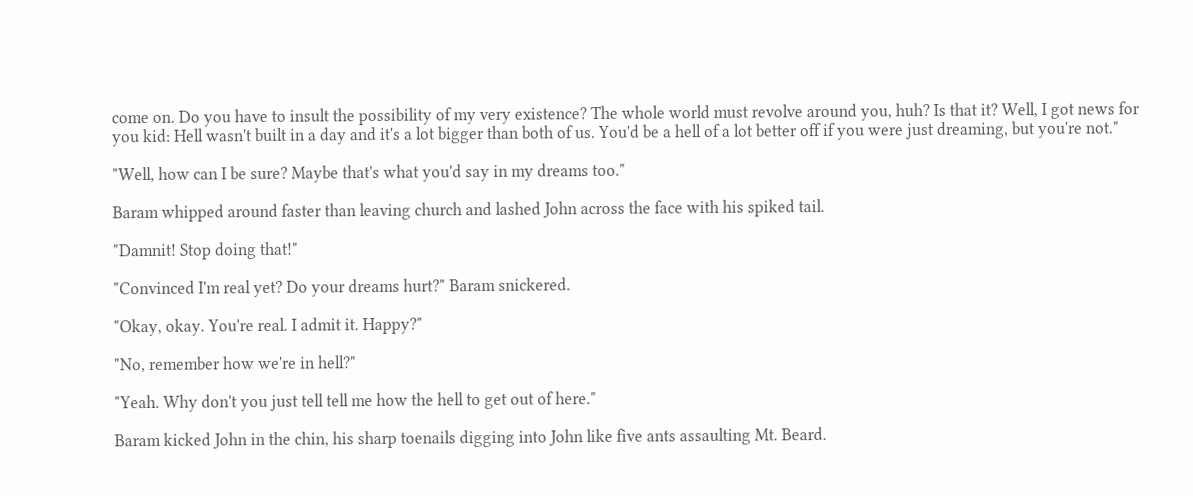come on. Do you have to insult the possibility of my very existence? The whole world must revolve around you, huh? Is that it? Well, I got news for you kid: Hell wasn't built in a day and it's a lot bigger than both of us. You'd be a hell of a lot better off if you were just dreaming, but you're not."

"Well, how can I be sure? Maybe that's what you'd say in my dreams too."

Baram whipped around faster than leaving church and lashed John across the face with his spiked tail.

"Damnit! Stop doing that!"

"Convinced I'm real yet? Do your dreams hurt?" Baram snickered.

"Okay, okay. You're real. I admit it. Happy?"

"No, remember how we're in hell?"

"Yeah. Why don't you just tell tell me how the hell to get out of here."

Baram kicked John in the chin, his sharp toenails digging into John like five ants assaulting Mt. Beard.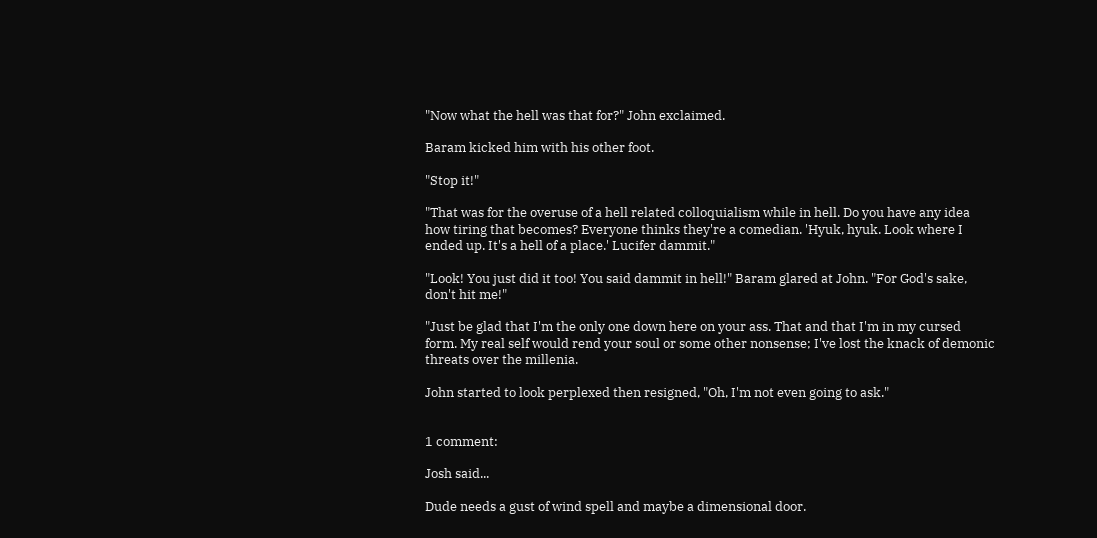"Now what the hell was that for?" John exclaimed.

Baram kicked him with his other foot.

"Stop it!"

"That was for the overuse of a hell related colloquialism while in hell. Do you have any idea how tiring that becomes? Everyone thinks they're a comedian. 'Hyuk, hyuk. Look where I ended up. It's a hell of a place.' Lucifer dammit."

"Look! You just did it too! You said dammit in hell!" Baram glared at John. "For God's sake, don't hit me!"

"Just be glad that I'm the only one down here on your ass. That and that I'm in my cursed form. My real self would rend your soul or some other nonsense; I've lost the knack of demonic threats over the millenia.

John started to look perplexed then resigned, "Oh, I'm not even going to ask."


1 comment:

Josh said...

Dude needs a gust of wind spell and maybe a dimensional door.